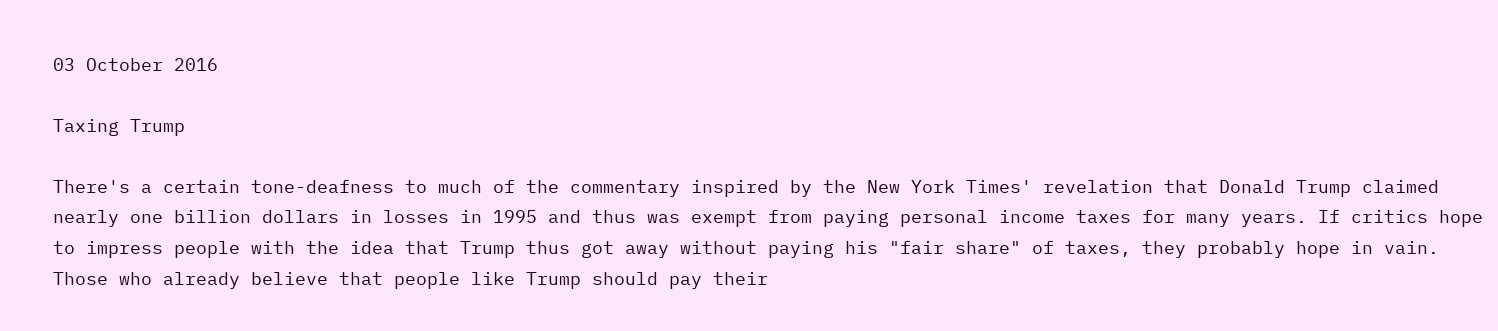03 October 2016

Taxing Trump

There's a certain tone-deafness to much of the commentary inspired by the New York Times' revelation that Donald Trump claimed nearly one billion dollars in losses in 1995 and thus was exempt from paying personal income taxes for many years. If critics hope to impress people with the idea that Trump thus got away without paying his "fair share" of taxes, they probably hope in vain. Those who already believe that people like Trump should pay their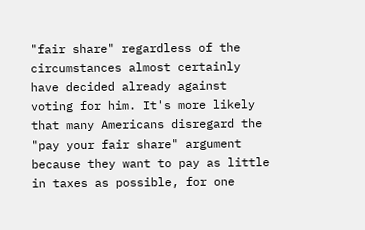"fair share" regardless of the circumstances almost certainly have decided already against voting for him. It's more likely that many Americans disregard the "pay your fair share" argument because they want to pay as little in taxes as possible, for one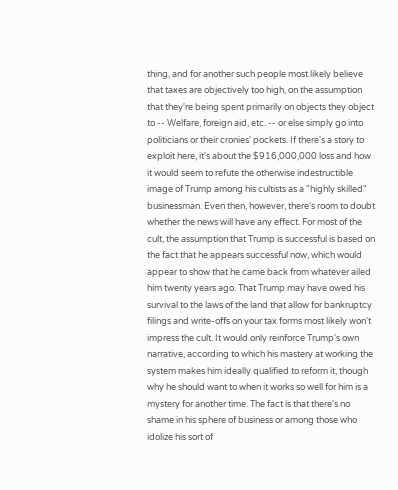thing, and for another such people most likely believe that taxes are objectively too high, on the assumption that they're being spent primarily on objects they object to -- Welfare, foreign aid, etc. -- or else simply go into politicians or their cronies' pockets. If there's a story to exploit here, it's about the $916,000,000 loss and how it would seem to refute the otherwise indestructible image of Trump among his cultists as a "highly skilled" businessman. Even then, however, there's room to doubt whether the news will have any effect. For most of the cult, the assumption that Trump is successful is based on the fact that he appears successful now, which would appear to show that he came back from whatever ailed him twenty years ago. That Trump may have owed his survival to the laws of the land that allow for bankruptcy filings and write-offs on your tax forms most likely won't impress the cult. It would only reinforce Trump's own narrative, according to which his mastery at working the system makes him ideally qualified to reform it, though why he should want to when it works so well for him is a mystery for another time. The fact is that there's no shame in his sphere of business or among those who idolize his sort of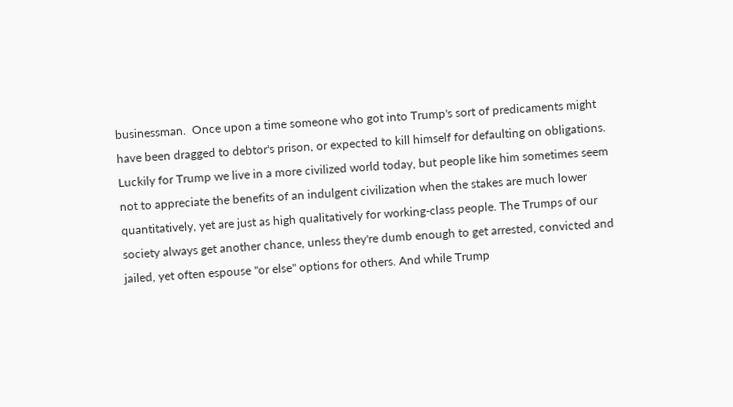businessman.  Once upon a time someone who got into Trump's sort of predicaments might have been dragged to debtor's prison, or expected to kill himself for defaulting on obligations. Luckily for Trump we live in a more civilized world today, but people like him sometimes seem not to appreciate the benefits of an indulgent civilization when the stakes are much lower quantitatively, yet are just as high qualitatively for working-class people. The Trumps of our society always get another chance, unless they're dumb enough to get arrested, convicted and jailed, yet often espouse "or else" options for others. And while Trump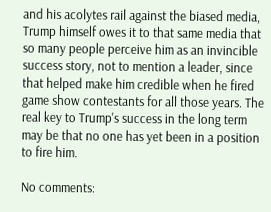and his acolytes rail against the biased media, Trump himself owes it to that same media that so many people perceive him as an invincible success story, not to mention a leader, since that helped make him credible when he fired game show contestants for all those years. The real key to Trump's success in the long term may be that no one has yet been in a position to fire him.

No comments: